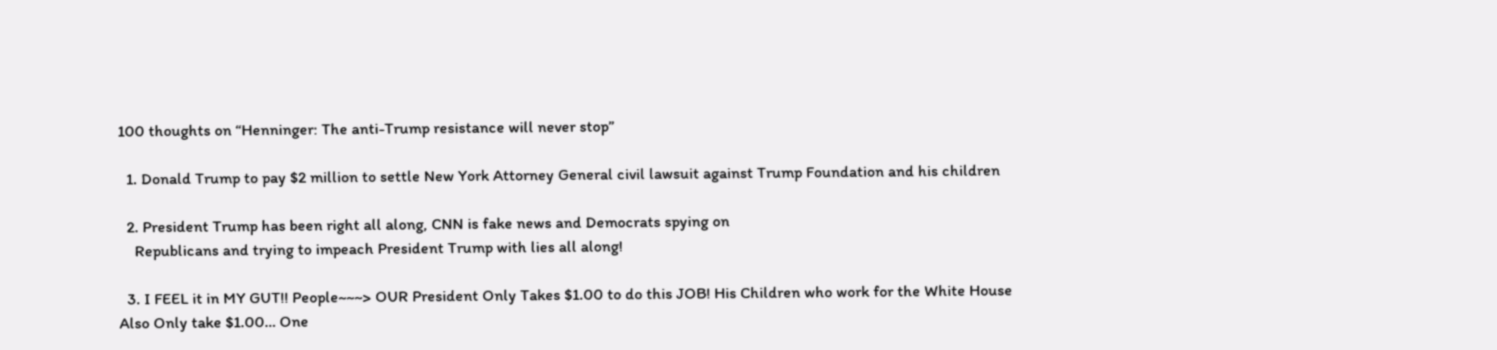100 thoughts on “Henninger: The anti-Trump resistance will never stop”

  1. Donald Trump to pay $2 million to settle New York Attorney General civil lawsuit against Trump Foundation and his children

  2. President Trump has been right all along, CNN is fake news and Democrats spying on
    Republicans and trying to impeach President Trump with lies all along!

  3. I FEEL it in MY GUT!! People~~~> OUR President Only Takes $1.00 to do this JOB! His Children who work for the White House Also Only take $1.00… One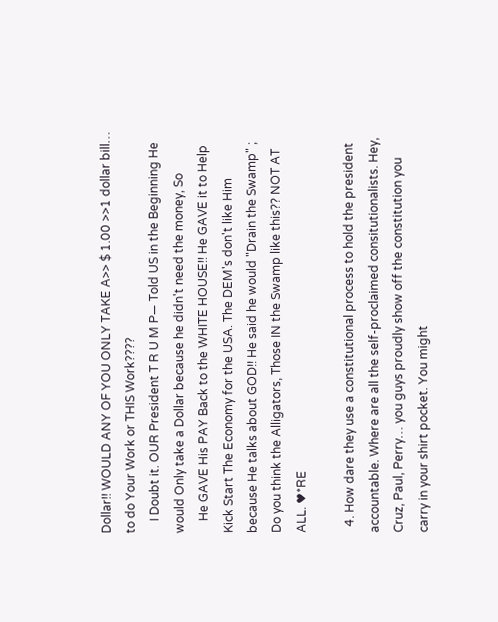Dollar!! WOULD ANY OF YOU ONLY TAKE A>> $ 1.00 >>1 dollar bill… to do Your Work or THIS Work????
    I Doubt it. OUR President T R U M P— Told US in the Beginning He would Only take a Dollar because he didn't need the money, So
    He GAVE His PAY Back to the WHITE HOUSE!! He GAVE it to Help Kick Start The Economy for the USA. The DEM's don't like Him because He talks about GOD!! He said he would "Drain the Swamp" ; Do you think the Alligators, Those IN the Swamp like this?? NOT AT ALL. ♥*RE

  4. How dare they use a constitutional process to hold the president accountable. Where are all the self-proclaimed consitutionalists. Hey, Cruz, Paul, Perry… you guys proudly show off the constitution you carry in your shirt pocket. You might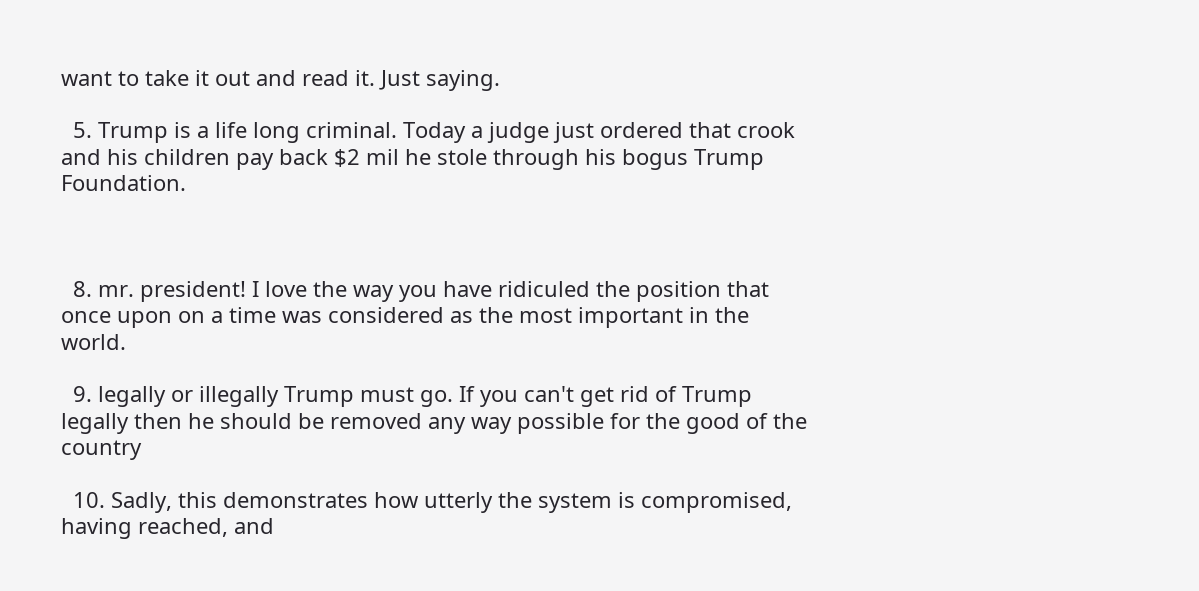want to take it out and read it. Just saying.

  5. Trump is a life long criminal. Today a judge just ordered that crook and his children pay back $2 mil he stole through his bogus Trump Foundation.



  8. mr. president! I love the way you have ridiculed the position that once upon on a time was considered as the most important in the world.

  9. legally or illegally Trump must go. If you can't get rid of Trump legally then he should be removed any way possible for the good of the country

  10. Sadly, this demonstrates how utterly the system is compromised, having reached, and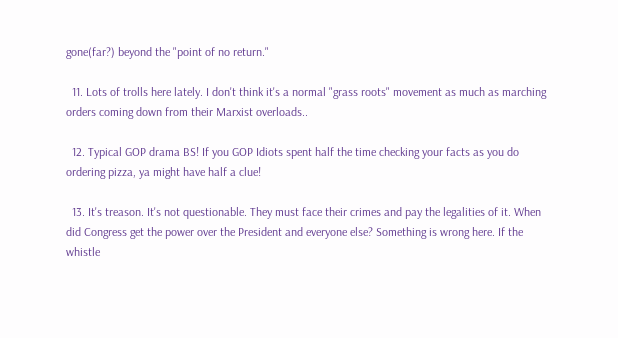gone(far?) beyond the "point of no return."

  11. Lots of trolls here lately. I don't think it's a normal "grass roots" movement as much as marching orders coming down from their Marxist overloads..

  12. Typical GOP drama BS! If you GOP Idiots spent half the time checking your facts as you do ordering pizza, ya might have half a clue!

  13. It's treason. It's not questionable. They must face their crimes and pay the legalities of it. When did Congress get the power over the President and everyone else? Something is wrong here. If the whistle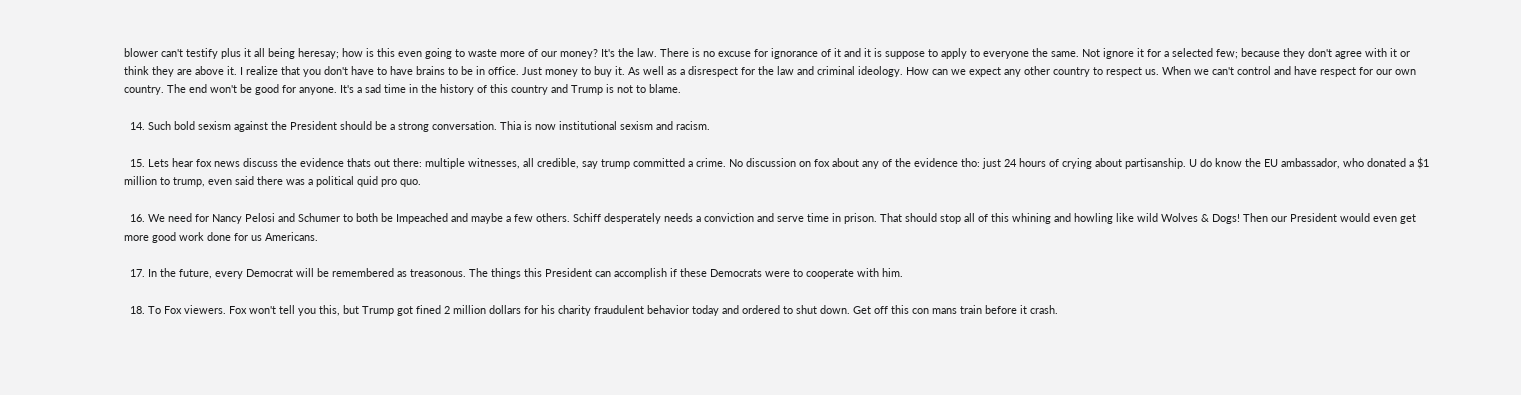blower can't testify plus it all being heresay; how is this even going to waste more of our money? It's the law. There is no excuse for ignorance of it and it is suppose to apply to everyone the same. Not ignore it for a selected few; because they don't agree with it or think they are above it. I realize that you don't have to have brains to be in office. Just money to buy it. As well as a disrespect for the law and criminal ideology. How can we expect any other country to respect us. When we can't control and have respect for our own country. The end won't be good for anyone. It's a sad time in the history of this country and Trump is not to blame.

  14. Such bold sexism against the President should be a strong conversation. Thia is now institutional sexism and racism.

  15. Lets hear fox news discuss the evidence thats out there: multiple witnesses, all credible, say trump committed a crime. No discussion on fox about any of the evidence tho: just 24 hours of crying about partisanship. U do know the EU ambassador, who donated a $1 million to trump, even said there was a political quid pro quo.

  16. We need for Nancy Pelosi and Schumer to both be Impeached and maybe a few others. Schiff desperately needs a conviction and serve time in prison. That should stop all of this whining and howling like wild Wolves & Dogs! Then our President would even get more good work done for us Americans.

  17. In the future, every Democrat will be remembered as treasonous. The things this President can accomplish if these Democrats were to cooperate with him.

  18. To Fox viewers. Fox won't tell you this, but Trump got fined 2 million dollars for his charity fraudulent behavior today and ordered to shut down. Get off this con mans train before it crash.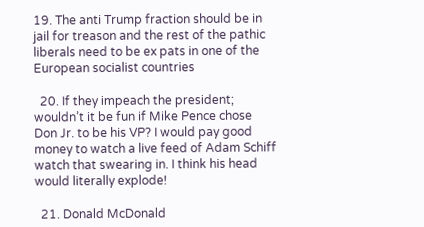19. The anti Trump fraction should be in jail for treason and the rest of the pathic liberals need to be ex pats in one of the European socialist countries

  20. If they impeach the president; wouldn’t it be fun if Mike Pence chose Don Jr. to be his VP? I would pay good money to watch a live feed of Adam Schiff watch that swearing in. I think his head would literally explode!

  21. Donald McDonald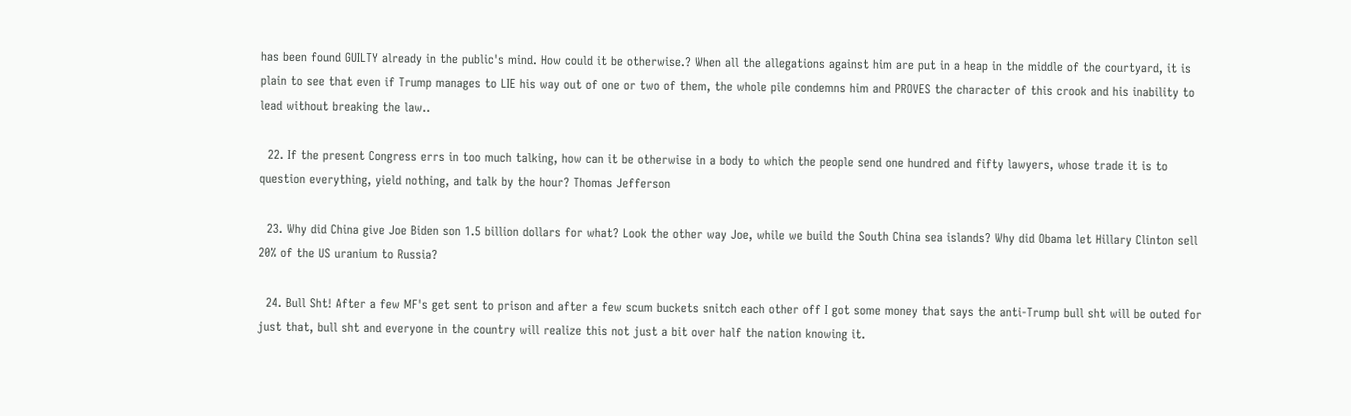has been found GUILTY already in the public's mind. How could it be otherwise.? When all the allegations against him are put in a heap in the middle of the courtyard, it is plain to see that even if Trump manages to LIE his way out of one or two of them, the whole pile condemns him and PROVES the character of this crook and his inability to lead without breaking the law..

  22. If the present Congress errs in too much talking, how can it be otherwise in a body to which the people send one hundred and fifty lawyers, whose trade it is to question everything, yield nothing, and talk by the hour? Thomas Jefferson

  23. Why did China give Joe Biden son 1.5 billion dollars for what? Look the other way Joe, while we build the South China sea islands? Why did Obama let Hillary Clinton sell 20% of the US uranium to Russia?

  24. Bull Sht! After a few MF's get sent to prison and after a few scum buckets snitch each other off I got some money that says the anti-Trump bull sht will be outed for just that, bull sht and everyone in the country will realize this not just a bit over half the nation knowing it.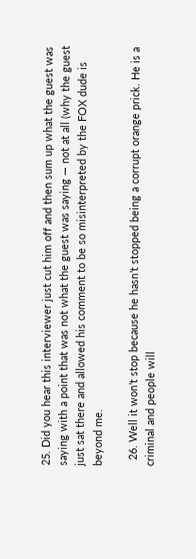25. Did you hear this interviewer just cut him off and then sum up what the guest was saying with a point that was not what the guest was saying — not at all (why the guest just sat there and allowed his comment to be so misinterpreted by the FOX dude is beyond me.

  26. Well it won’t stop because he hasn’t stopped being a corrupt orange prick. He is a criminal and people will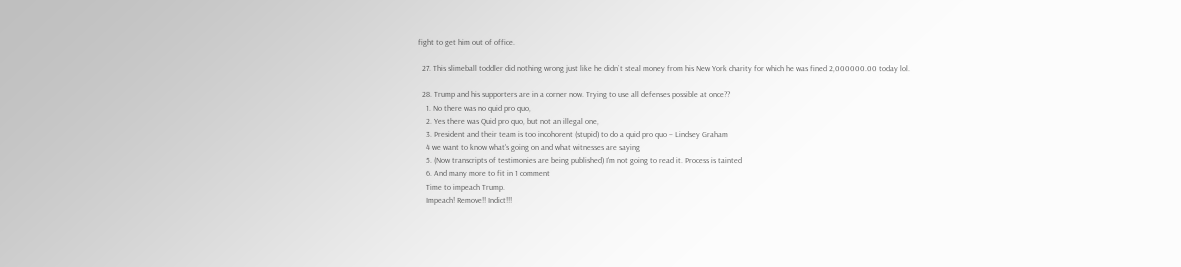fight to get him out of office.

  27. This slimeball toddler did nothing wrong just like he didn`t steal money from his New York charity for which he was fined 2,000000.00 today lol.

  28. Trump and his supporters are in a corner now. Trying to use all defenses possible at once??
    1. No there was no quid pro quo,
    2. Yes there was Quid pro quo, but not an illegal one,
    3. President and their team is too incohorent (stupid) to do a quid pro quo – Lindsey Graham
    4 we want to know what's going on and what witnesses are saying
    5. (Now transcripts of testimonies are being published) I'm not going to read it. Process is tainted
    6. And many more to fit in 1 comment
    Time to impeach Trump.
    Impeach! Remove!! Indict!!!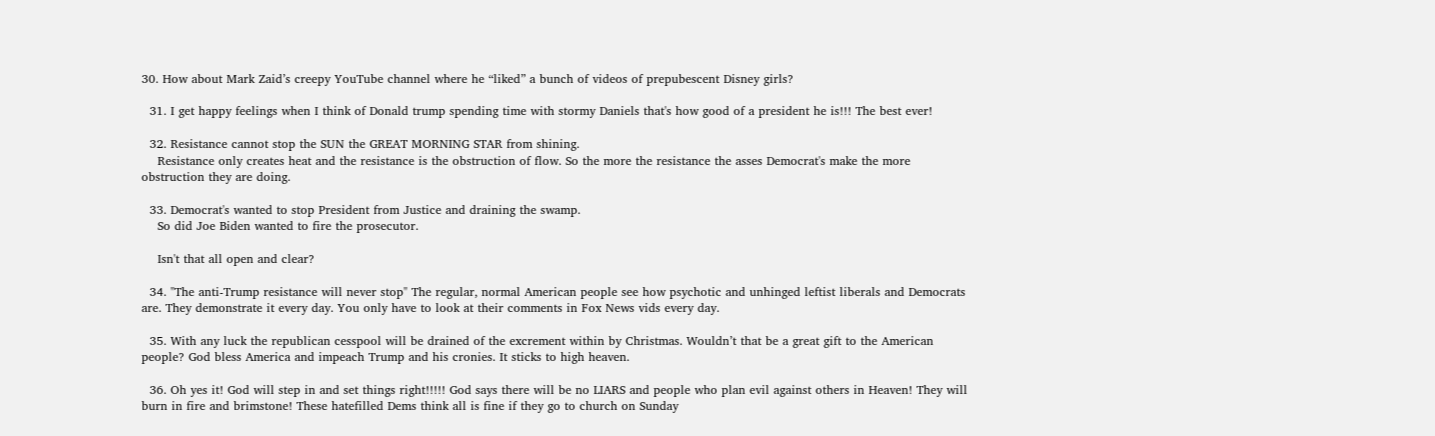30. How about Mark Zaid’s creepy YouTube channel where he “liked” a bunch of videos of prepubescent Disney girls?

  31. I get happy feelings when I think of Donald trump spending time with stormy Daniels that's how good of a president he is!!! The best ever!

  32. Resistance cannot stop the SUN the GREAT MORNING STAR from shining.
    Resistance only creates heat and the resistance is the obstruction of flow. So the more the resistance the asses Democrat's make the more obstruction they are doing.

  33. Democrat's wanted to stop President from Justice and draining the swamp.
    So did Joe Biden wanted to fire the prosecutor.

    Isn't that all open and clear?

  34. "The anti-Trump resistance will never stop" The regular, normal American people see how psychotic and unhinged leftist liberals and Democrats are. They demonstrate it every day. You only have to look at their comments in Fox News vids every day.

  35. With any luck the republican cesspool will be drained of the excrement within by Christmas. Wouldn’t that be a great gift to the American people? God bless America and impeach Trump and his cronies. It sticks to high heaven.

  36. Oh yes it! God will step in and set things right!!!!! God says there will be no LIARS and people who plan evil against others in Heaven! They will burn in fire and brimstone! These hatefilled Dems think all is fine if they go to church on Sunday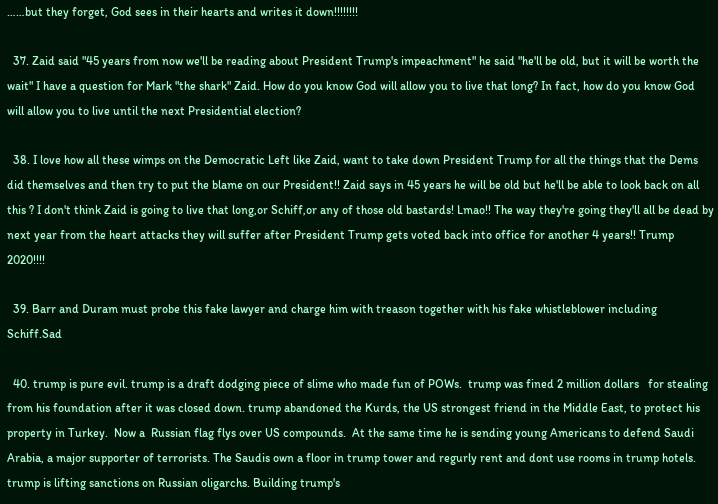……but they forget, God sees in their hearts and writes it down!!!!!!!!

  37. Zaid said "45 years from now we'll be reading about President Trump's impeachment" he said "he'll be old, but it will be worth the wait" I have a question for Mark "the shark" Zaid. How do you know God will allow you to live that long? In fact, how do you know God will allow you to live until the next Presidential election?

  38. I love how all these wimps on the Democratic Left like Zaid, want to take down President Trump for all the things that the Dems did themselves and then try to put the blame on our President!! Zaid says in 45 years he will be old but he'll be able to look back on all this ? I don't think Zaid is going to live that long,or Schiff,or any of those old bastards! Lmao!! The way they're going they'll all be dead by next year from the heart attacks they will suffer after President Trump gets voted back into office for another 4 years!! Trump 2020!!!!

  39. Barr and Duram must probe this fake lawyer and charge him with treason together with his fake whistleblower including Schiff.Sad

  40. trump is pure evil. trump is a draft dodging piece of slime who made fun of POWs.  trump was fined 2 million dollars   for stealing from his foundation after it was closed down. trump abandoned the Kurds, the US strongest friend in the Middle East, to protect his property in Turkey.  Now a  Russian flag flys over US compounds.  At the same time he is sending young Americans to defend Saudi Arabia, a major supporter of terrorists. The Saudis own a floor in trump tower and regurly rent and dont use rooms in trump hotels. trump is lifting sanctions on Russian oligarchs. Building trump's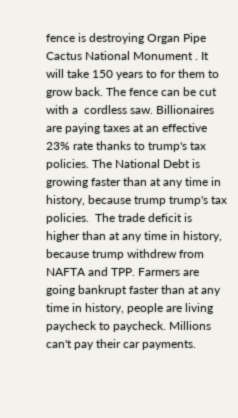fence is destroying Organ Pipe Cactus National Monument . It will take 150 years to for them to grow back. The fence can be cut with a  cordless saw. Billionaires are paying taxes at an effective  23% rate thanks to trump's tax policies. The National Debt is growing faster than at any time in history, because trump trump's tax policies.  The trade deficit is higher than at any time in history, because trump withdrew from NAFTA and TPP. Farmers are going bankrupt faster than at any time in history, people are living paycheck to paycheck. Millions can't pay their car payments.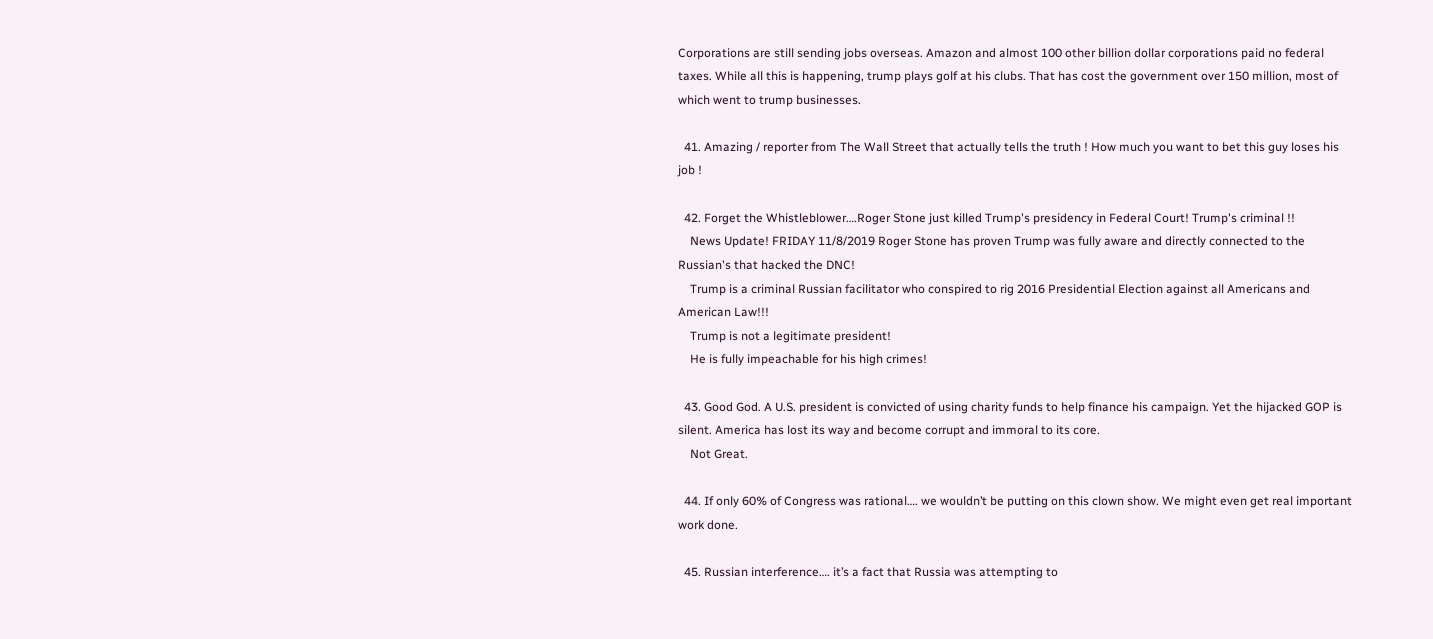Corporations are still sending jobs overseas. Amazon and almost 100 other billion dollar corporations paid no federal taxes. While all this is happening, trump plays golf at his clubs. That has cost the government over 150 million, most of which went to trump businesses.

  41. Amazing / reporter from The Wall Street that actually tells the truth ! How much you want to bet this guy loses his job !

  42. Forget the Whistleblower….Roger Stone just killed Trump's presidency in Federal Court! Trump's criminal !!
    News Update! FRIDAY 11/8/2019 Roger Stone has proven Trump was fully aware and directly connected to the Russian's that hacked the DNC!
    Trump is a criminal Russian facilitator who conspired to rig 2016 Presidential Election against all Americans and American Law!!!
    Trump is not a legitimate president!
    He is fully impeachable for his high crimes!

  43. Good God. A U.S. president is convicted of using charity funds to help finance his campaign. Yet the hijacked GOP is silent. America has lost its way and become corrupt and immoral to its core.
    Not Great.

  44. If only 60% of Congress was rational…. we wouldn’t be putting on this clown show. We might even get real important work done.

  45. Russian interference…. it’s a fact that Russia was attempting to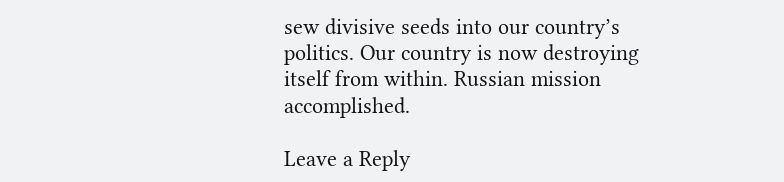sew divisive seeds into our country’s politics. Our country is now destroying itself from within. Russian mission accomplished.

Leave a Reply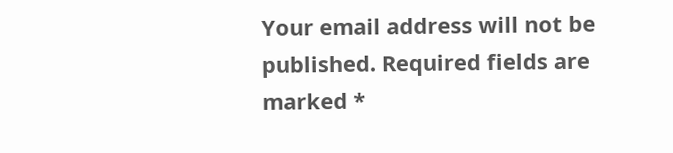Your email address will not be published. Required fields are marked *